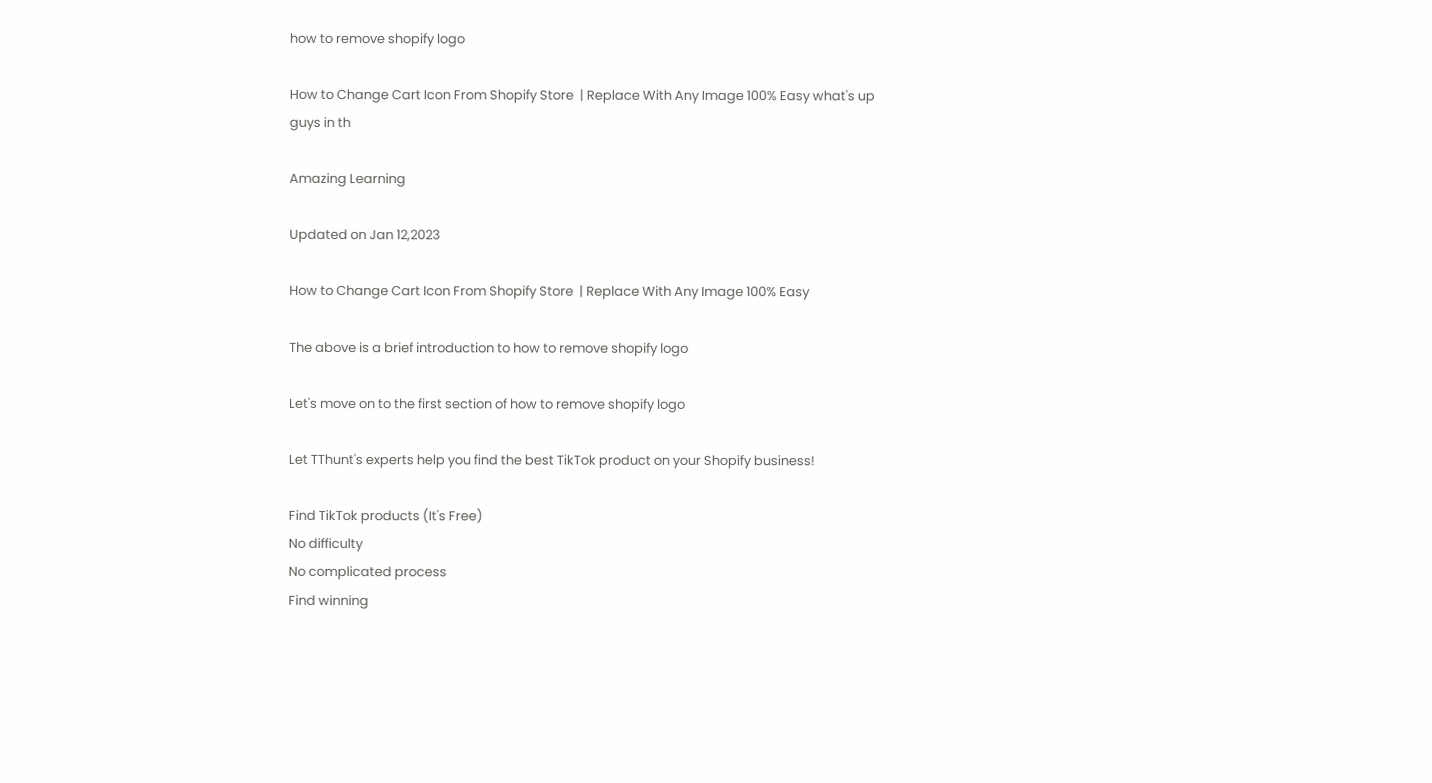how to remove shopify logo

How to Change Cart Icon From Shopify Store  | Replace With Any Image 100% Easy what's up guys in th

Amazing Learning

Updated on Jan 12,2023

How to Change Cart Icon From Shopify Store  | Replace With Any Image 100% Easy

The above is a brief introduction to how to remove shopify logo

Let's move on to the first section of how to remove shopify logo

Let TThunt's experts help you find the best TikTok product on your Shopify business!

Find TikTok products (It's Free)
No difficulty
No complicated process
Find winning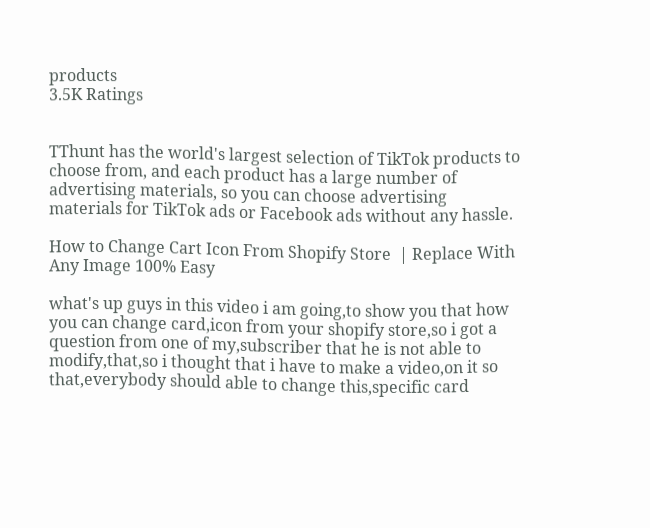products
3.5K Ratings


TThunt has the world's largest selection of TikTok products to choose from, and each product has a large number of advertising materials, so you can choose advertising materials for TikTok ads or Facebook ads without any hassle.

How to Change Cart Icon From Shopify Store  | Replace With Any Image 100% Easy

what's up guys in this video i am going,to show you that how you can change card,icon from your shopify store,so i got a question from one of my,subscriber that he is not able to modify,that,so i thought that i have to make a video,on it so that,everybody should able to change this,specific card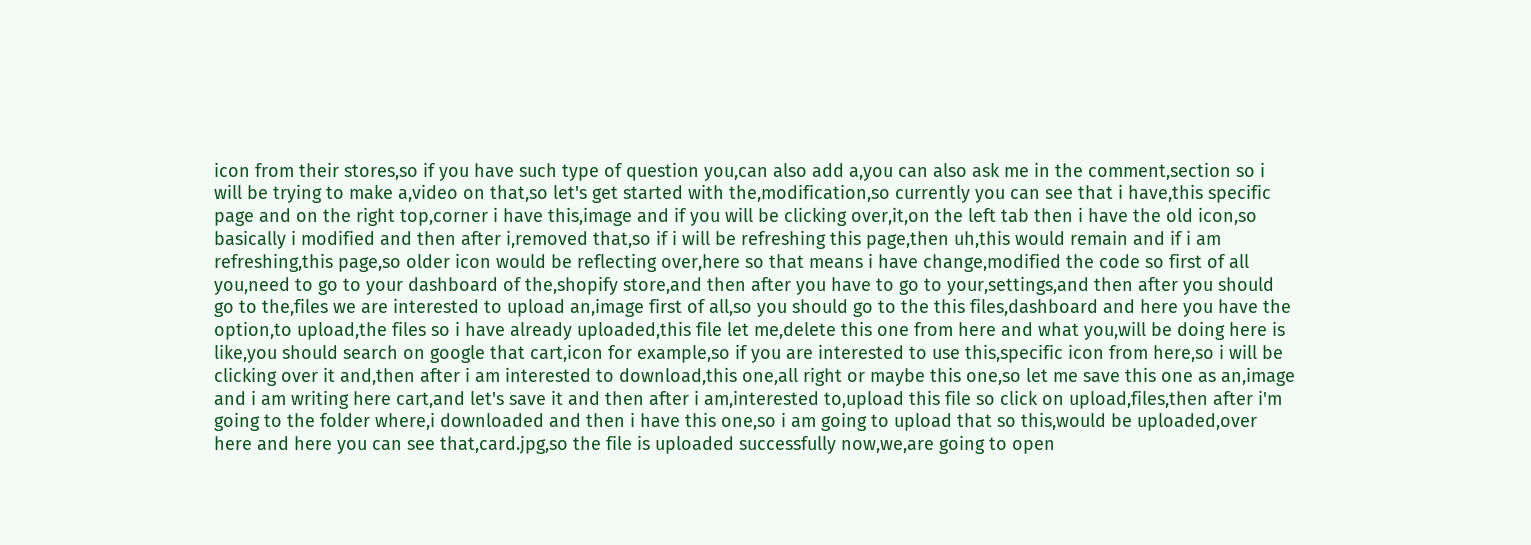icon from their stores,so if you have such type of question you,can also add a,you can also ask me in the comment,section so i will be trying to make a,video on that,so let's get started with the,modification,so currently you can see that i have,this specific page and on the right top,corner i have this,image and if you will be clicking over,it,on the left tab then i have the old icon,so basically i modified and then after i,removed that,so if i will be refreshing this page,then uh,this would remain and if i am refreshing,this page,so older icon would be reflecting over,here so that means i have change,modified the code so first of all you,need to go to your dashboard of the,shopify store,and then after you have to go to your,settings,and then after you should go to the,files we are interested to upload an,image first of all,so you should go to the this files,dashboard and here you have the option,to upload,the files so i have already uploaded,this file let me,delete this one from here and what you,will be doing here is like,you should search on google that cart,icon for example,so if you are interested to use this,specific icon from here,so i will be clicking over it and,then after i am interested to download,this one,all right or maybe this one,so let me save this one as an,image and i am writing here cart,and let's save it and then after i am,interested to,upload this file so click on upload,files,then after i'm going to the folder where,i downloaded and then i have this one,so i am going to upload that so this,would be uploaded,over here and here you can see that,card.jpg,so the file is uploaded successfully now,we,are going to open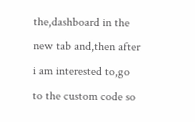the,dashboard in the new tab and,then after i am interested to,go to the custom code so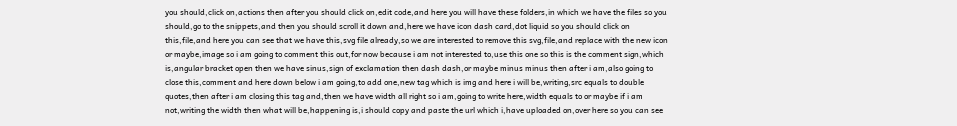you should,click on,actions then after you should click on,edit code,and here you will have these folders,in which we have the files so you should,go to the snippets,and then you should scroll it down and,here we have icon dash card,dot liquid so you should click on this,file,and here you can see that we have this,svg file already,so we are interested to remove this svg,file,and replace with the new icon or maybe,image so i am going to comment this out,for now because i am not interested to,use this one so this is the comment sign,which is,angular bracket open then we have sinus,sign of exclamation then dash dash,or maybe minus minus then after i am,also going to close this,comment and here down below i am going,to add one,new tag which is img and here i will be,writing,src equals to double quotes,then after i am closing this tag and,then we have width all right so i am,going to write here,width equals to or maybe if i am not,writing the width then what will be,happening is,i should copy and paste the url which i,have uploaded on,over here so you can see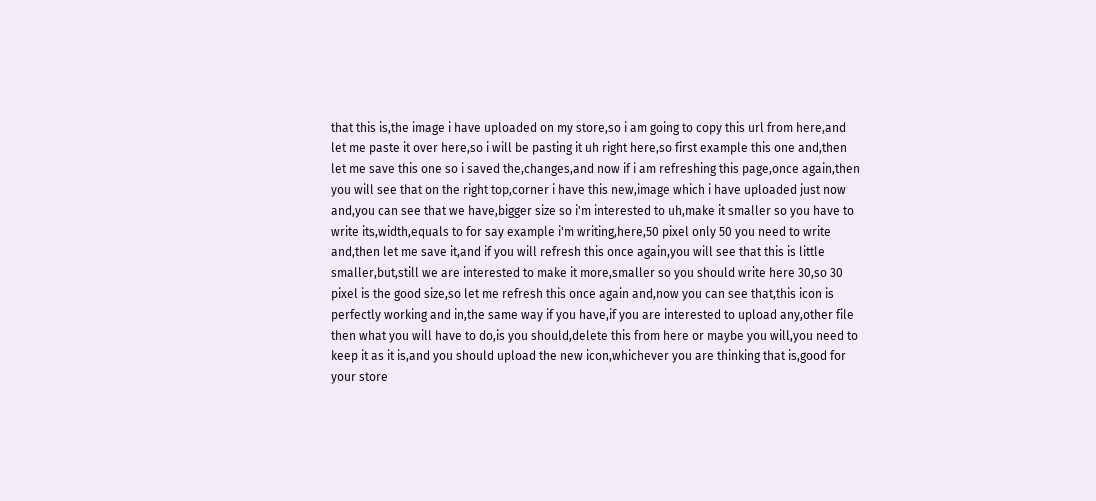that this is,the image i have uploaded on my store,so i am going to copy this url from here,and let me paste it over here,so i will be pasting it uh right here,so first example this one and,then let me save this one so i saved the,changes,and now if i am refreshing this page,once again,then you will see that on the right top,corner i have this new,image which i have uploaded just now and,you can see that we have,bigger size so i'm interested to uh,make it smaller so you have to write its,width,equals to for say example i'm writing,here,50 pixel only 50 you need to write and,then let me save it,and if you will refresh this once again,you will see that this is little smaller,but,still we are interested to make it more,smaller so you should write here 30,so 30 pixel is the good size,so let me refresh this once again and,now you can see that,this icon is perfectly working and in,the same way if you have,if you are interested to upload any,other file then what you will have to do,is you should,delete this from here or maybe you will,you need to keep it as it is,and you should upload the new icon,whichever you are thinking that is,good for your store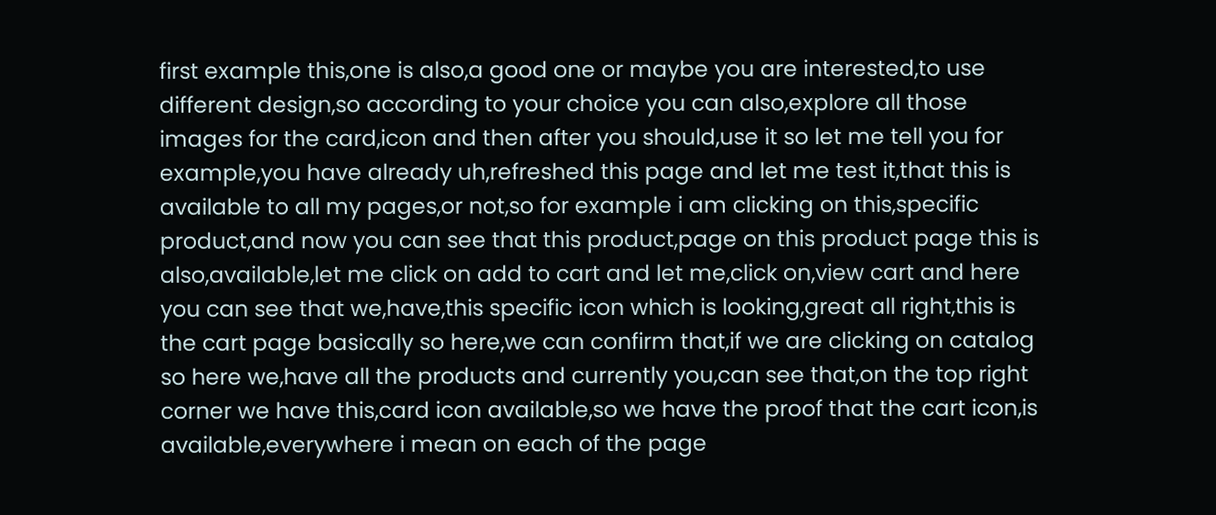first example this,one is also,a good one or maybe you are interested,to use different design,so according to your choice you can also,explore all those images for the card,icon and then after you should,use it so let me tell you for example,you have already uh,refreshed this page and let me test it,that this is available to all my pages,or not,so for example i am clicking on this,specific product,and now you can see that this product,page on this product page this is also,available,let me click on add to cart and let me,click on,view cart and here you can see that we,have,this specific icon which is looking,great all right,this is the cart page basically so here,we can confirm that,if we are clicking on catalog so here we,have all the products and currently you,can see that,on the top right corner we have this,card icon available,so we have the proof that the cart icon,is available,everywhere i mean on each of the page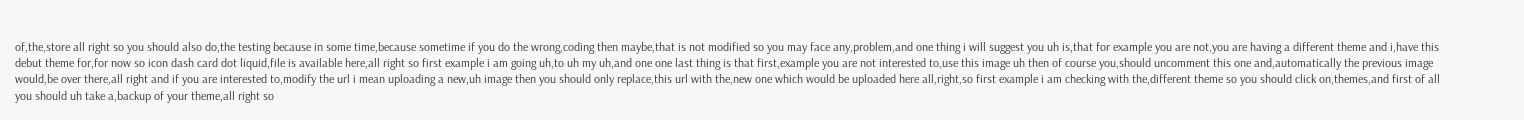of,the,store all right so you should also do,the testing because in some time,because sometime if you do the wrong,coding then maybe,that is not modified so you may face any,problem,and one thing i will suggest you uh is,that for example you are not,you are having a different theme and i,have this debut theme for,for now so icon dash card dot liquid,file is available here,all right so first example i am going uh,to uh my uh,and one one last thing is that first,example you are not interested to,use this image uh then of course you,should uncomment this one and,automatically the previous image would,be over there,all right and if you are interested to,modify the url i mean uploading a new,uh image then you should only replace,this url with the,new one which would be uploaded here all,right,so first example i am checking with the,different theme so you should click on,themes,and first of all you should uh take a,backup of your theme,all right so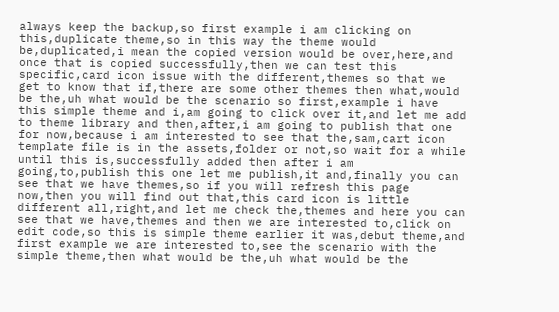always keep the backup,so first example i am clicking on this,duplicate theme,so in this way the theme would be,duplicated,i mean the copied version would be over,here,and once that is copied successfully,then we can test this specific,card icon issue with the different,themes so that we get to know that if,there are some other themes then what,would be the,uh what would be the scenario so first,example i have this simple theme and i,am going to click over it,and let me add to theme library and then,after,i am going to publish that one for now,because i am interested to see that the,sam,cart icon template file is in the assets,folder or not,so wait for a while until this is,successfully added then after i am going,to,publish this one let me publish,it and,finally you can see that we have themes,so if you will refresh this page now,then you will find out that,this card icon is little different all,right,and let me check the,themes and here you can see that we have,themes and then we are interested to,click on edit code,so this is simple theme earlier it was,debut theme,and first example we are interested to,see the scenario with the simple theme,then what would be the,uh what would be the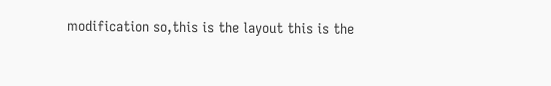modification so,this is the layout this is the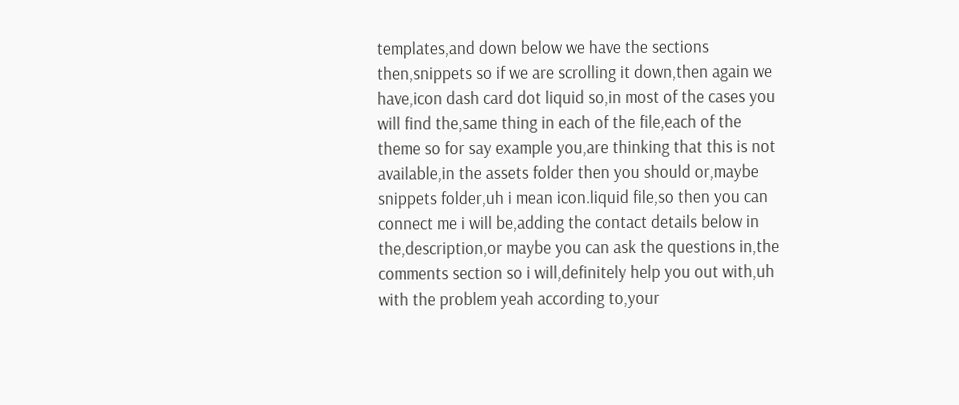templates,and down below we have the sections then,snippets so if we are scrolling it down,then again we have,icon dash card dot liquid so,in most of the cases you will find the,same thing in each of the file,each of the theme so for say example you,are thinking that this is not available,in the assets folder then you should or,maybe snippets folder,uh i mean icon.liquid file,so then you can connect me i will be,adding the contact details below in the,description,or maybe you can ask the questions in,the comments section so i will,definitely help you out with,uh with the problem yeah according to,your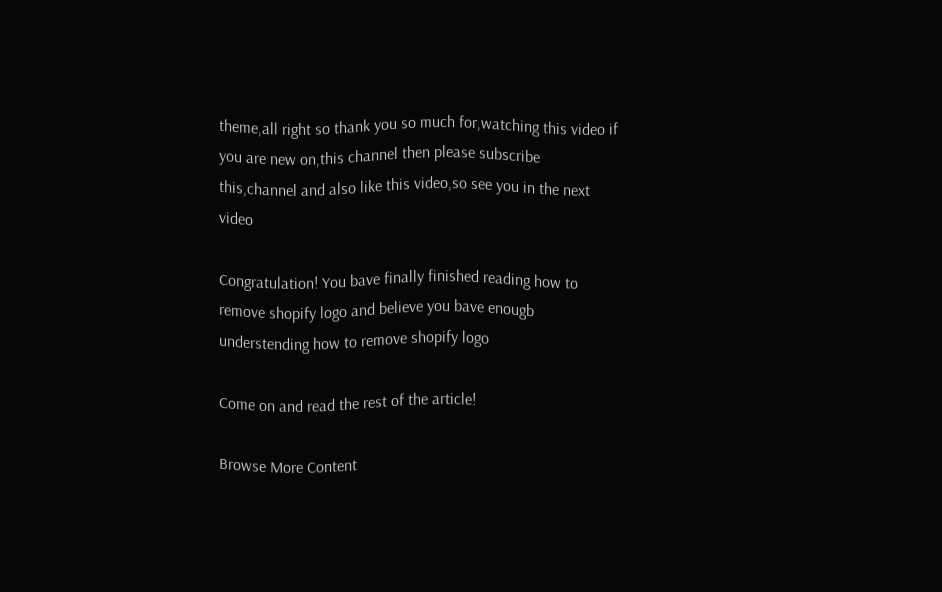theme,all right so thank you so much for,watching this video if you are new on,this channel then please subscribe this,channel and also like this video,so see you in the next video

Congratulation! You bave finally finished reading how to remove shopify logo and believe you bave enougb understending how to remove shopify logo

Come on and read the rest of the article!

Browse More Content